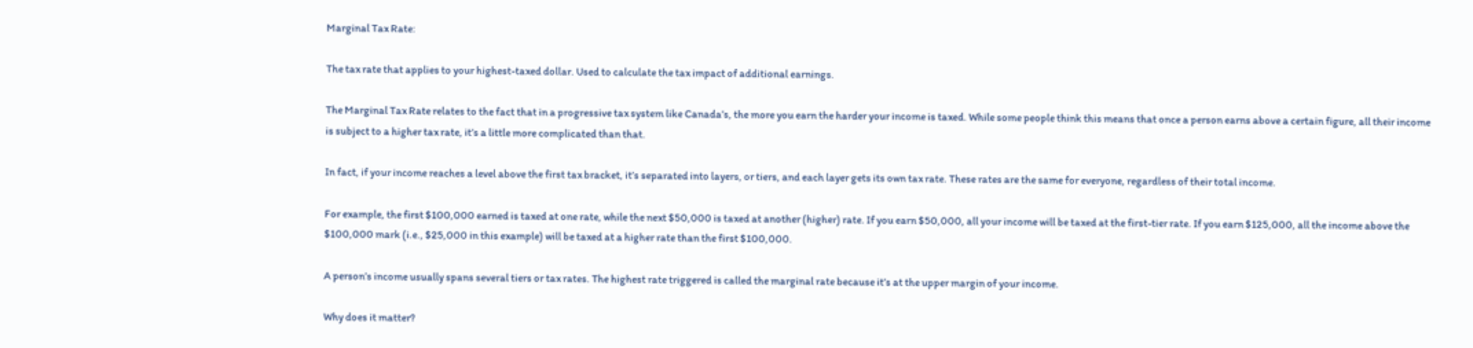Marginal Tax Rate:

The tax rate that applies to your highest-taxed dollar. Used to calculate the tax impact of additional earnings.

The Marginal Tax Rate relates to the fact that in a progressive tax system like Canada’s, the more you earn the harder your income is taxed. While some people think this means that once a person earns above a certain figure, all their income is subject to a higher tax rate, it’s a little more complicated than that.

In fact, if your income reaches a level above the first tax bracket, it’s separated into layers, or tiers, and each layer gets its own tax rate. These rates are the same for everyone, regardless of their total income.

For example, the first $100,000 earned is taxed at one rate, while the next $50,000 is taxed at another (higher) rate. If you earn $50,000, all your income will be taxed at the first-tier rate. If you earn $125,000, all the income above the $100,000 mark (i.e., $25,000 in this example) will be taxed at a higher rate than the first $100,000.

A person’s income usually spans several tiers or tax rates. The highest rate triggered is called the marginal rate because it’s at the upper margin of your income.

Why does it matter?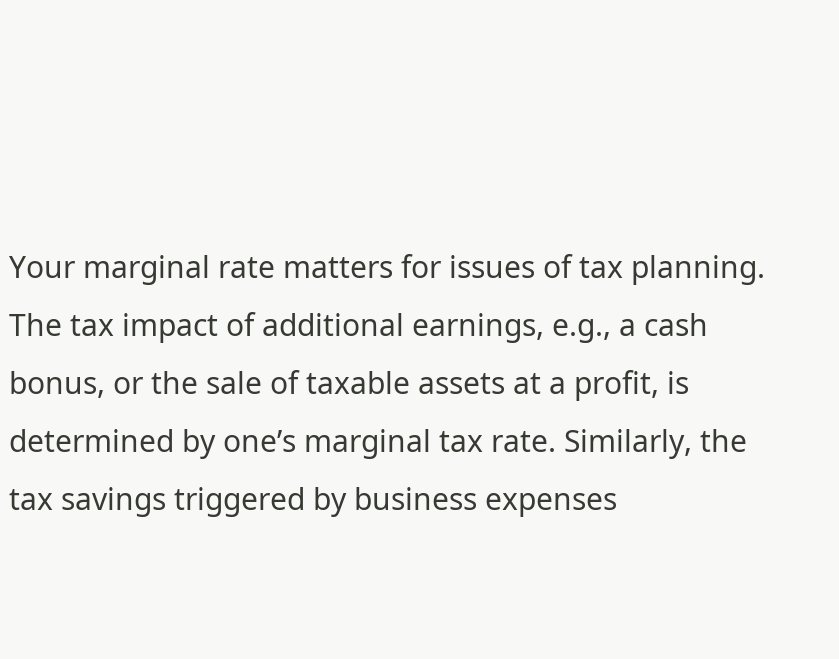Your marginal rate matters for issues of tax planning. The tax impact of additional earnings, e.g., a cash bonus, or the sale of taxable assets at a profit, is determined by one’s marginal tax rate. Similarly, the tax savings triggered by business expenses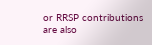or RRSP contributions are also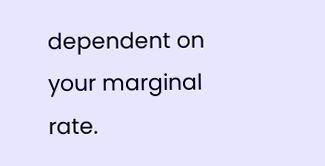dependent on your marginal rate.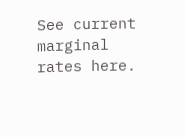See current marginal rates here.